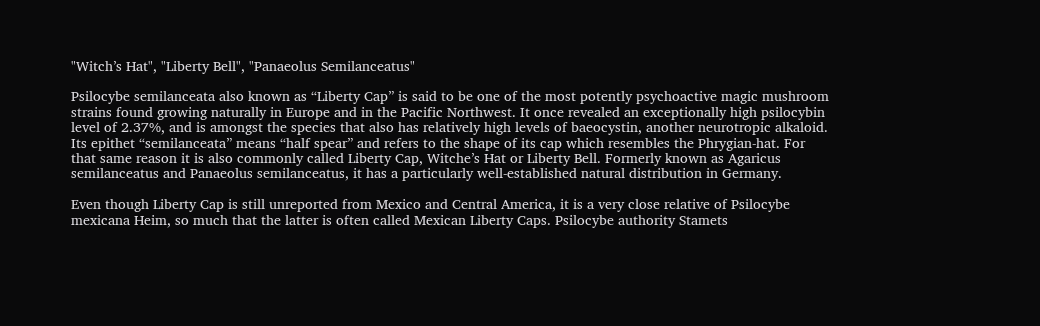"Witch’s Hat", "Liberty Bell", "Panaeolus Semilanceatus"

Psilocybe semilanceata also known as “Liberty Cap” is said to be one of the most potently psychoactive magic mushroom strains found growing naturally in Europe and in the Pacific Northwest. It once revealed an exceptionally high psilocybin level of 2.37%, and is amongst the species that also has relatively high levels of baeocystin, another neurotropic alkaloid. Its epithet “semilanceata” means “half spear” and refers to the shape of its cap which resembles the Phrygian-hat. For that same reason it is also commonly called Liberty Cap, Witche’s Hat or Liberty Bell. Formerly known as Agaricus semilanceatus and Panaeolus semilanceatus, it has a particularly well-established natural distribution in Germany.

Even though Liberty Cap is still unreported from Mexico and Central America, it is a very close relative of Psilocybe mexicana Heim, so much that the latter is often called Mexican Liberty Caps. Psilocybe authority Stamets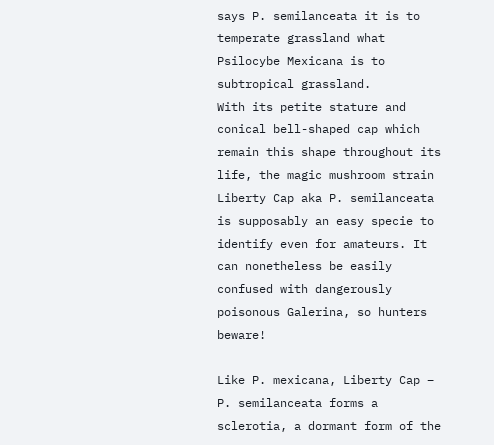says P. semilanceata it is to temperate grassland what Psilocybe Mexicana is to subtropical grassland.
With its petite stature and conical bell-shaped cap which remain this shape throughout its life, the magic mushroom strain Liberty Cap aka P. semilanceata is supposably an easy specie to identify even for amateurs. It can nonetheless be easily confused with dangerously poisonous Galerina, so hunters beware!

Like P. mexicana, Liberty Cap – P. semilanceata forms a sclerotia, a dormant form of the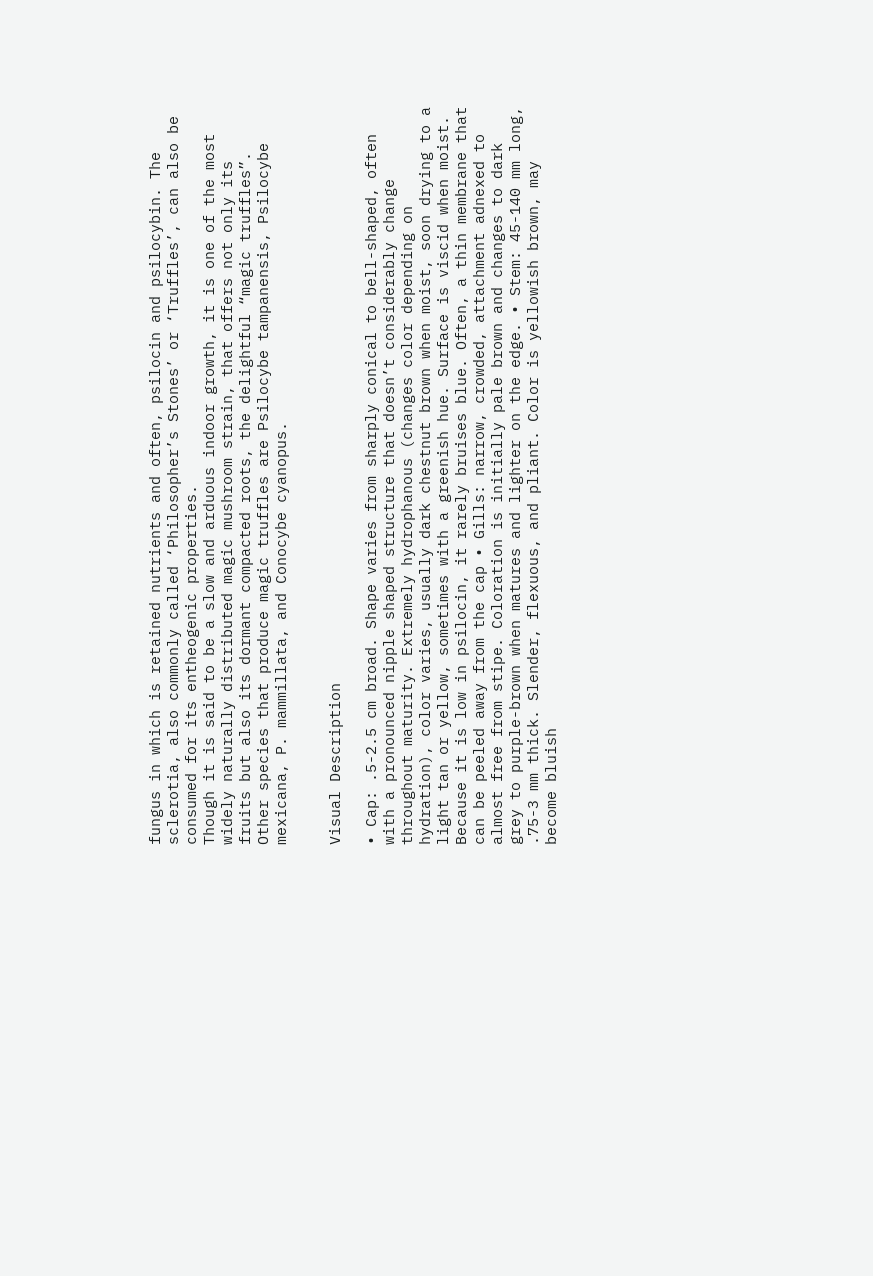fungus in which is retained nutrients and often, psilocin and psilocybin. The sclerotia, also commonly called ‘Philosopher’s Stones’ or ‘Truffles’, can also be consumed for its entheogenic properties.
Though it is said to be a slow and arduous indoor growth, it is one of the most widely naturally distributed magic mushroom strain, that offers not only its fruits but also its dormant compacted roots, the delightful “magic truffles”. Other species that produce magic truffles are Psilocybe tampanensis, Psilocybe mexicana, P. mammillata, and Conocybe cyanopus.


Visual Description

• Cap: .5-2.5 cm broad. Shape varies from sharply conical to bell-shaped, often with a pronounced nipple shaped structure that doesn’t considerably change throughout maturity. Extremely hydrophanous (changes color depending on hydration), color varies, usually dark chestnut brown when moist, soon drying to a light tan or yellow, sometimes with a greenish hue. Surface is viscid when moist. Because it is low in psilocin, it rarely bruises blue. Often, a thin membrane that can be peeled away from the cap • Gills: narrow, crowded, attachment adnexed to almost free from stipe. Coloration is initially pale brown and changes to dark grey to purple-brown when matures and lighter on the edge. • Stem: 45-140 mm long, .75-3 mm thick. Slender, flexuous, and pliant. Color is yellowish brown, may become bluish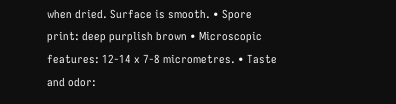when dried. Surface is smooth. • Spore print: deep purplish brown • Microscopic features: 12-14 x 7-8 micrometres. • Taste and odor: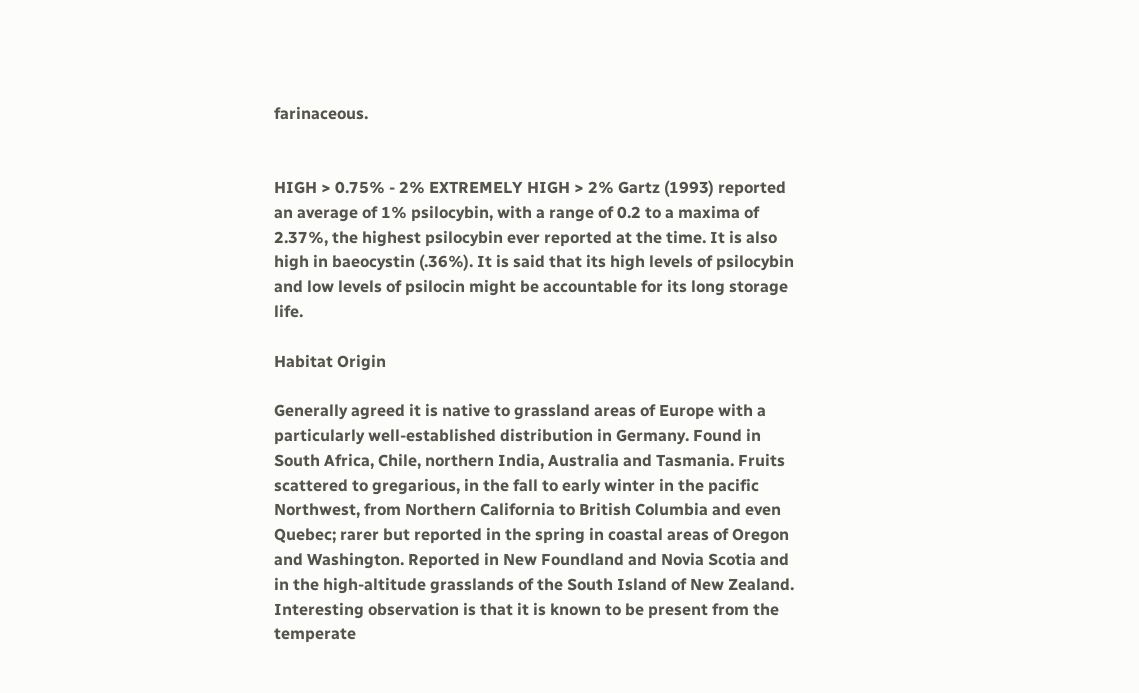farinaceous.


HIGH > 0.75% - 2% EXTREMELY HIGH > 2% Gartz (1993) reported an average of 1% psilocybin, with a range of 0.2 to a maxima of 2.37%, the highest psilocybin ever reported at the time. It is also high in baeocystin (.36%). It is said that its high levels of psilocybin and low levels of psilocin might be accountable for its long storage life.

Habitat Origin

Generally agreed it is native to grassland areas of Europe with a particularly well-established distribution in Germany. Found in South Africa, Chile, northern India, Australia and Tasmania. Fruits scattered to gregarious, in the fall to early winter in the pacific Northwest, from Northern California to British Columbia and even Quebec; rarer but reported in the spring in coastal areas of Oregon and Washington. Reported in New Foundland and Novia Scotia and in the high-altitude grasslands of the South Island of New Zealand. Interesting observation is that it is known to be present from the temperate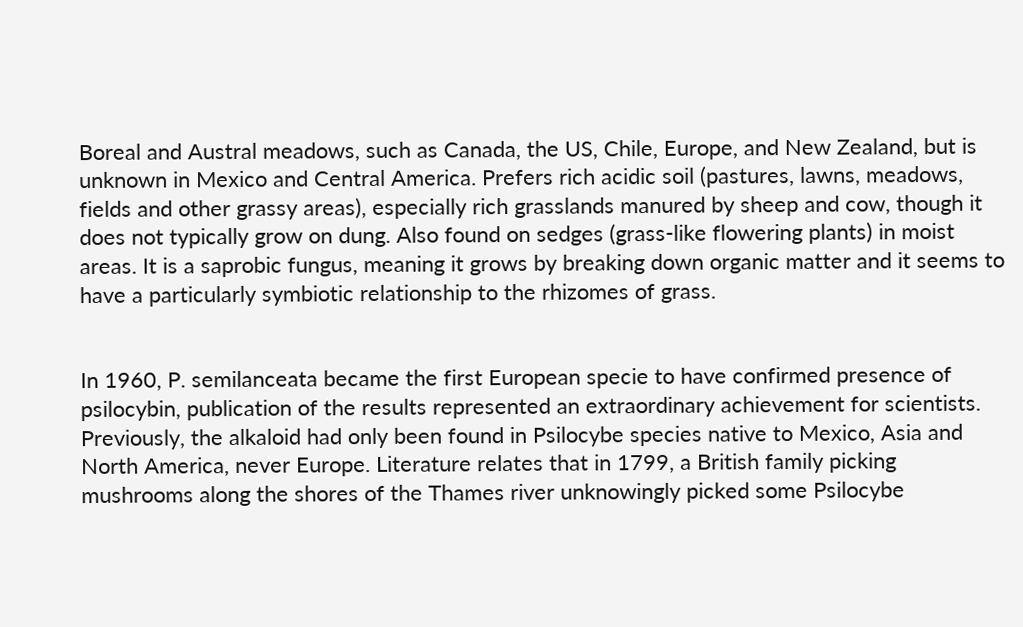Boreal and Austral meadows, such as Canada, the US, Chile, Europe, and New Zealand, but is unknown in Mexico and Central America. Prefers rich acidic soil (pastures, lawns, meadows, fields and other grassy areas), especially rich grasslands manured by sheep and cow, though it does not typically grow on dung. Also found on sedges (grass-like flowering plants) in moist areas. It is a saprobic fungus, meaning it grows by breaking down organic matter and it seems to have a particularly symbiotic relationship to the rhizomes of grass.


In 1960, P. semilanceata became the first European specie to have confirmed presence of psilocybin, publication of the results represented an extraordinary achievement for scientists. Previously, the alkaloid had only been found in Psilocybe species native to Mexico, Asia and North America, never Europe. Literature relates that in 1799, a British family picking mushrooms along the shores of the Thames river unknowingly picked some Psilocybe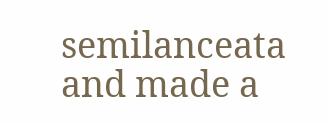semilanceata and made a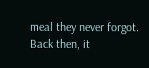meal they never forgot. Back then, it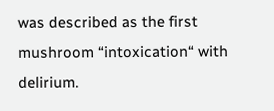was described as the first mushroom “intoxication“ with delirium.